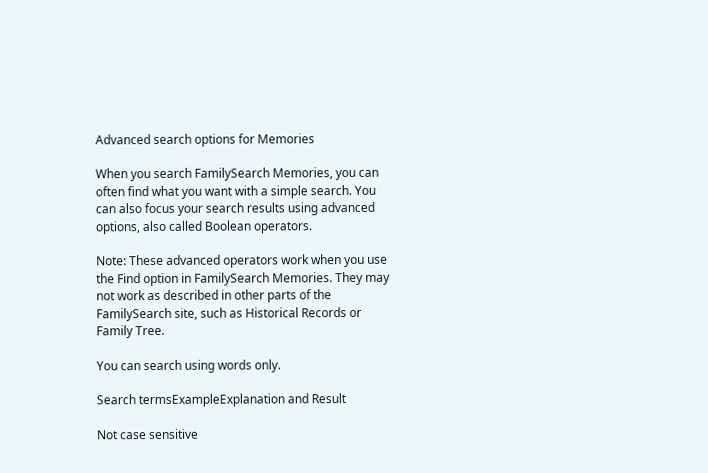Advanced search options for Memories

When you search FamilySearch Memories, you can often find what you want with a simple search. You can also focus your search results using advanced options, also called Boolean operators.

Note: These advanced operators work when you use the Find option in FamilySearch Memories. They may not work as described in other parts of the FamilySearch site, such as Historical Records or Family Tree.

You can search using words only.

Search termsExampleExplanation and Result

Not case sensitive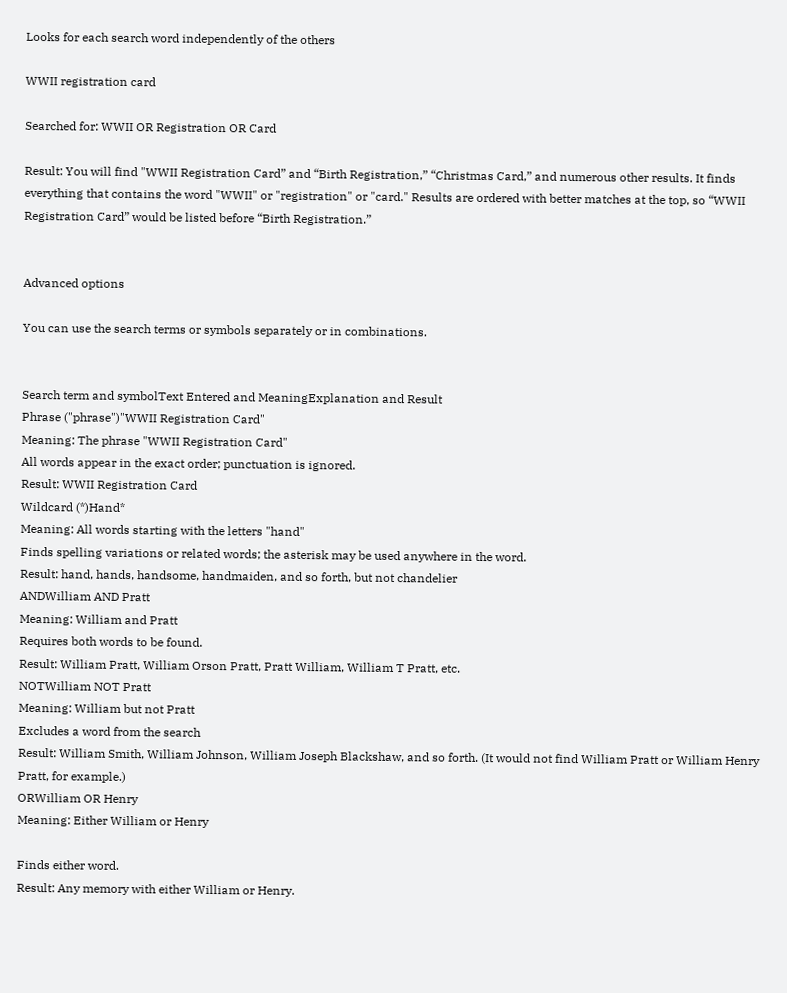Looks for each search word independently of the others

WWII registration card

Searched for: WWII OR Registration OR Card

Result: You will find "WWII Registration Card” and “Birth Registration,” “Christmas Card,” and numerous other results. It finds everything that contains the word "WWII" or "registration" or "card." Results are ordered with better matches at the top, so “WWII Registration Card” would be listed before “Birth Registration.”


Advanced options

You can use the search terms or symbols separately or in combinations.


Search term and symbolText Entered and MeaningExplanation and Result
Phrase ("phrase")"WWII Registration Card"
Meaning: The phrase "WWII Registration Card"
All words appear in the exact order; punctuation is ignored.
Result: WWII Registration Card
Wildcard (*)Hand*
Meaning: All words starting with the letters "hand"
Finds spelling variations or related words; the asterisk may be used anywhere in the word.
Result: hand, hands, handsome, handmaiden, and so forth, but not chandelier
ANDWilliam AND Pratt
Meaning: William and Pratt
Requires both words to be found.
Result: William Pratt, William Orson Pratt, Pratt William, William T Pratt, etc.
NOTWilliam NOT Pratt
Meaning: William but not Pratt
Excludes a word from the search
Result: William Smith, William Johnson, William Joseph Blackshaw, and so forth. (It would not find William Pratt or William Henry Pratt, for example.)
ORWilliam OR Henry
Meaning: Either William or Henry

Finds either word.
Result: Any memory with either William or Henry.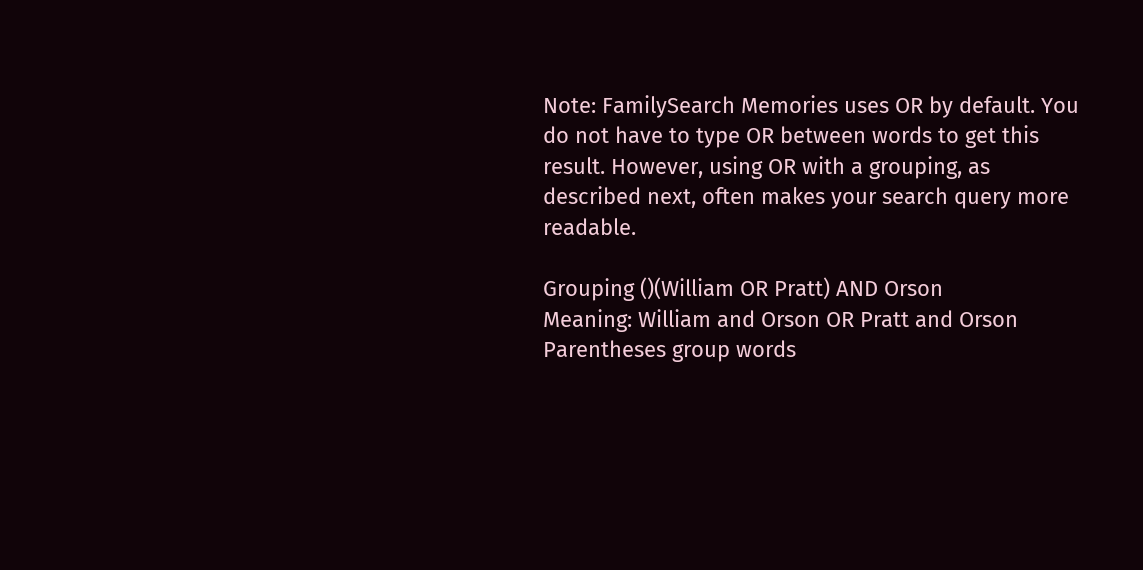Note: FamilySearch Memories uses OR by default. You do not have to type OR between words to get this result. However, using OR with a grouping, as described next, often makes your search query more readable.

Grouping ()(William OR Pratt) AND Orson
Meaning: William and Orson OR Pratt and Orson
Parentheses group words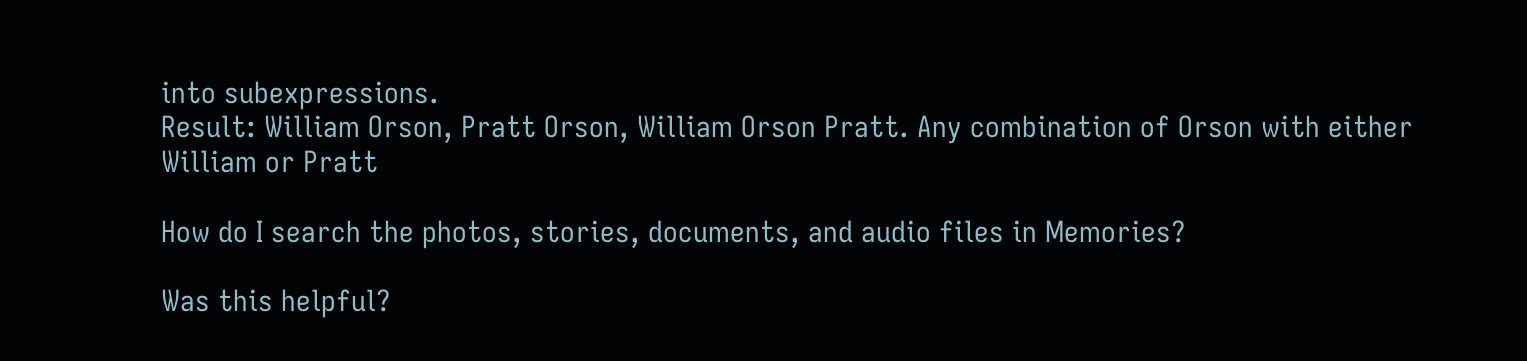into subexpressions.
Result: William Orson, Pratt Orson, William Orson Pratt. Any combination of Orson with either William or Pratt

How do I search the photos, stories, documents, and audio files in Memories?

Was this helpful?